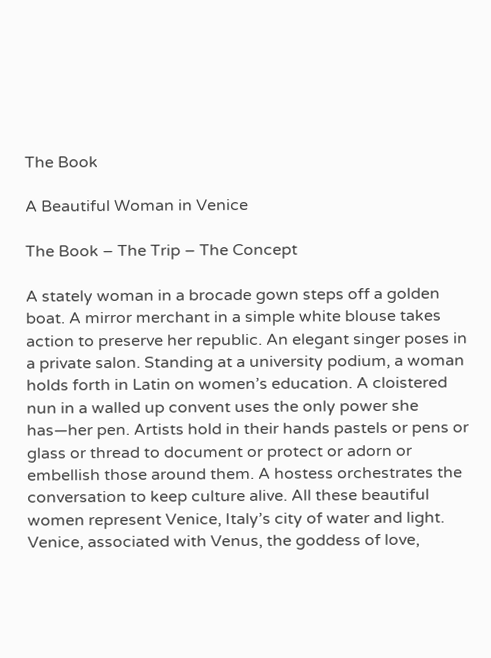The Book

A Beautiful Woman in Venice

The Book – The Trip – The Concept

A stately woman in a brocade gown steps off a golden boat. A mirror merchant in a simple white blouse takes action to preserve her republic. An elegant singer poses in a private salon. Standing at a university podium, a woman holds forth in Latin on women’s education. A cloistered nun in a walled up convent uses the only power she has—her pen. Artists hold in their hands pastels or pens or glass or thread to document or protect or adorn or embellish those around them. A hostess orchestrates the conversation to keep culture alive. All these beautiful women represent Venice, Italy’s city of water and light. Venice, associated with Venus, the goddess of love,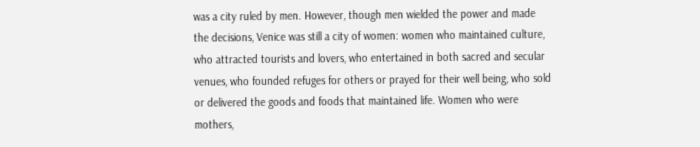was a city ruled by men. However, though men wielded the power and made the decisions, Venice was still a city of women: women who maintained culture, who attracted tourists and lovers, who entertained in both sacred and secular venues, who founded refuges for others or prayed for their well being, who sold or delivered the goods and foods that maintained life. Women who were mothers,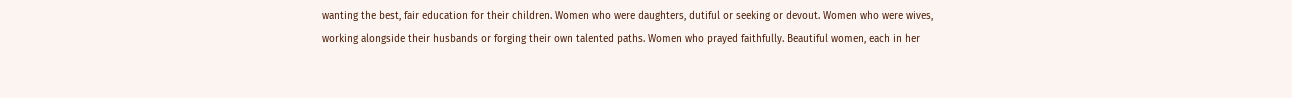wanting the best, fair education for their children. Women who were daughters, dutiful or seeking or devout. Women who were wives, working alongside their husbands or forging their own talented paths. Women who prayed faithfully. Beautiful women, each in her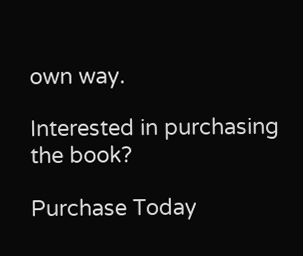own way.

Interested in purchasing the book?

Purchase Today